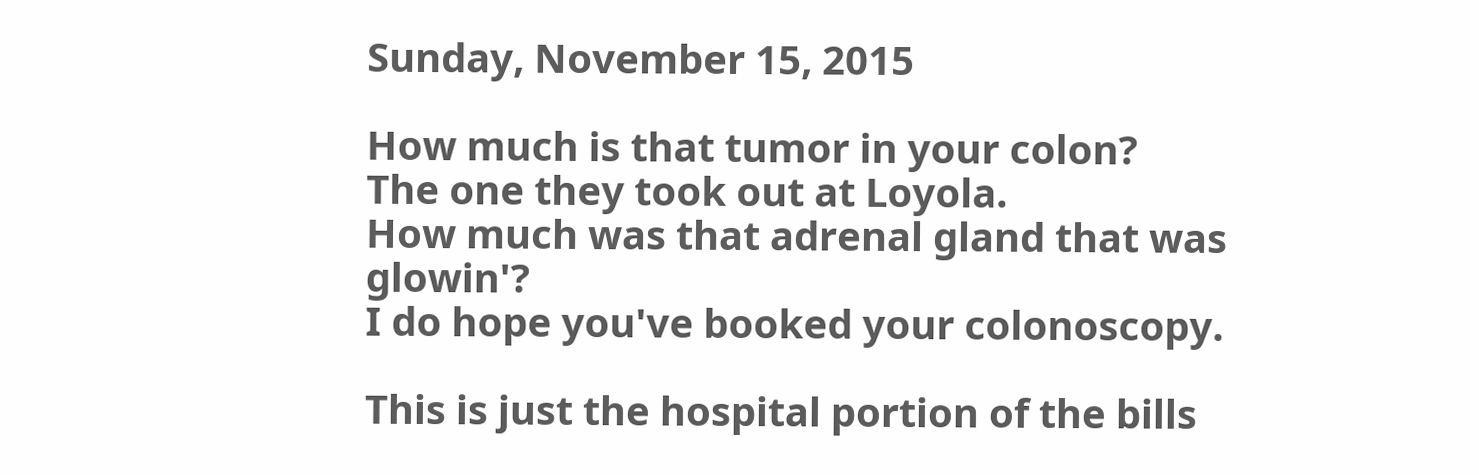Sunday, November 15, 2015

How much is that tumor in your colon?
The one they took out at Loyola.
How much was that adrenal gland that was glowin'?
I do hope you've booked your colonoscopy.

This is just the hospital portion of the bills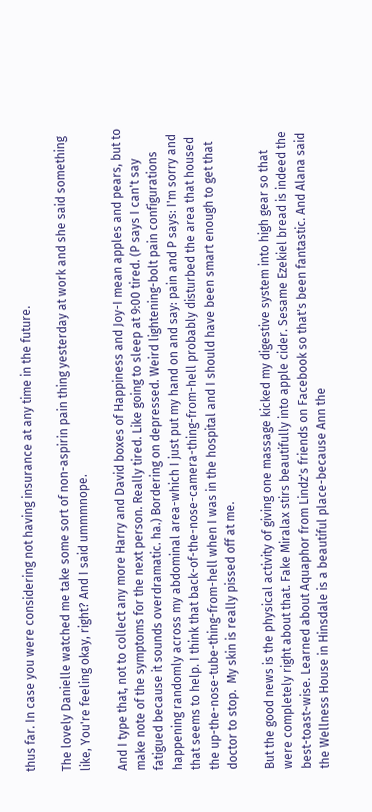thus far. In case you were considering not having insurance at any time in the future.

The lovely Danielle watched me take some sort of non-aspirin pain thing yesterday at work and she said something like, You're feeling okay, right? And I said ummmnope.

And I type that, not to collect any more Harry and David boxes of Happiness and Joy-I mean apples and pears, but to make note of the symptoms for the next person. Really tired. Like going to sleep at 9:00 tired. (P says I can't say fatigued because it sounds overdramatic. ha.) Bordering on depressed. Weird lightening-bolt pain configurations happening randomly across my abdominal area-which I just put my hand on and say: pain and P says: I'm sorry and that seems to help. I think that back-of-the-nose-camera-thing-from-hell probably disturbed the area that housed the up-the-nose-tube-thing-from-hell when I was in the hospital and I should have been smart enough to get that doctor to stop.  My skin is really pissed off at me.

But the good news is the physical activity of giving one massage kicked my digestive system into high gear so that were completely right about that. Fake Miralax stirs beautifully into apple cider. Sesame Ezekiel bread is indeed the best-toast~wise. Learned about Aquaphor from Lindz's friends on Facebook so that's been fantastic. And Alana said the Wellness House in Hinsdale is a beautiful place-because Ann the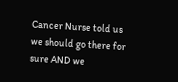Cancer Nurse told us we should go there for sure AND we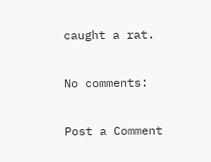caught a rat.

No comments:

Post a Comment